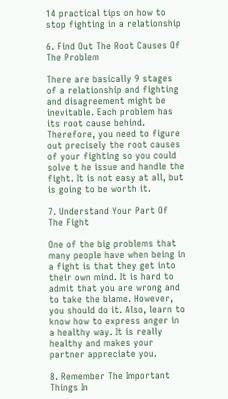14 practical tips on how to stop fighting in a relationship

6. Find Out The Root Causes Of The Problem

There are basically 9 stages of a relationship and fighting and disagreement might be inevitable. Each problem has its root cause behind. Therefore, you need to figure out precisely the root causes of your fighting so you could solve t he issue and handle the fight. It is not easy at all, but is going to be worth it.

7. Understand Your Part Of The Fight

One of the big problems that many people have when being in a fight is that they get into their own mind. It is hard to admit that you are wrong and to take the blame. However, you should do it. Also, learn to know how to express anger in a healthy way. It is really healthy and makes your partner appreciate you.

8. Remember The Important Things In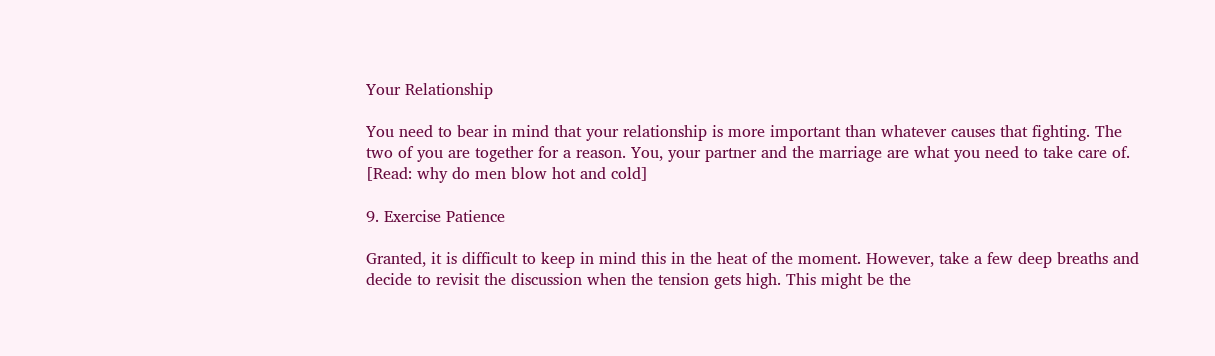Your Relationship

You need to bear in mind that your relationship is more important than whatever causes that fighting. The two of you are together for a reason. You, your partner and the marriage are what you need to take care of. [Read: why do men blow hot and cold]

9. Exercise Patience

Granted, it is difficult to keep in mind this in the heat of the moment. However, take a few deep breaths and decide to revisit the discussion when the tension gets high. This might be the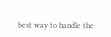best way to handle the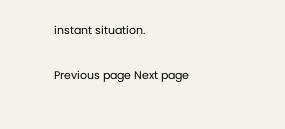instant situation.

Previous page Next page